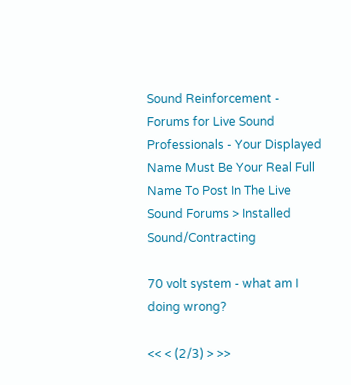Sound Reinforcement - Forums for Live Sound Professionals - Your Displayed Name Must Be Your Real Full Name To Post In The Live Sound Forums > Installed Sound/Contracting

70 volt system - what am I doing wrong?

<< < (2/3) > >>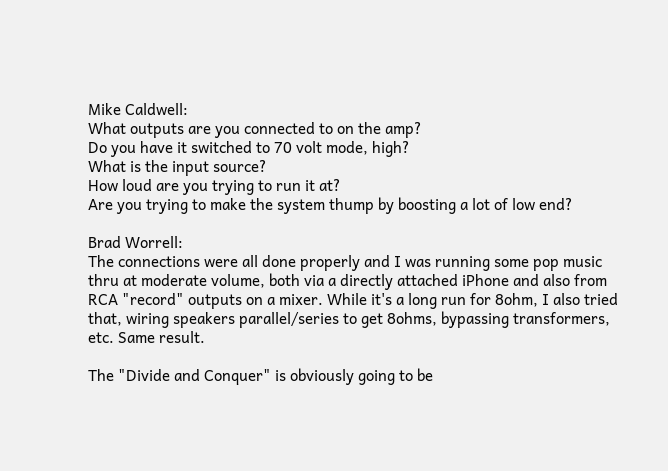Mike Caldwell:
What outputs are you connected to on the amp?
Do you have it switched to 70 volt mode, high?
What is the input source?
How loud are you trying to run it at?
Are you trying to make the system thump by boosting a lot of low end?

Brad Worrell:
The connections were all done properly and I was running some pop music thru at moderate volume, both via a directly attached iPhone and also from RCA "record" outputs on a mixer. While it's a long run for 8ohm, I also tried that, wiring speakers parallel/series to get 8ohms, bypassing transformers, etc. Same result.

The "Divide and Conquer" is obviously going to be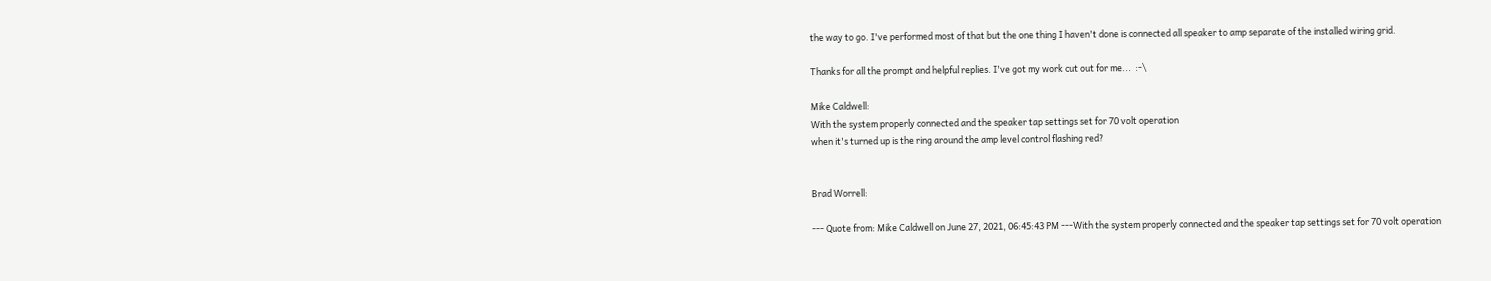the way to go. I've performed most of that but the one thing I haven't done is connected all speaker to amp separate of the installed wiring grid.

Thanks for all the prompt and helpful replies. I've got my work cut out for me...  :-\

Mike Caldwell:
With the system properly connected and the speaker tap settings set for 70 volt operation
when it's turned up is the ring around the amp level control flashing red?


Brad Worrell:

--- Quote from: Mike Caldwell on June 27, 2021, 06:45:43 PM ---With the system properly connected and the speaker tap settings set for 70 volt operation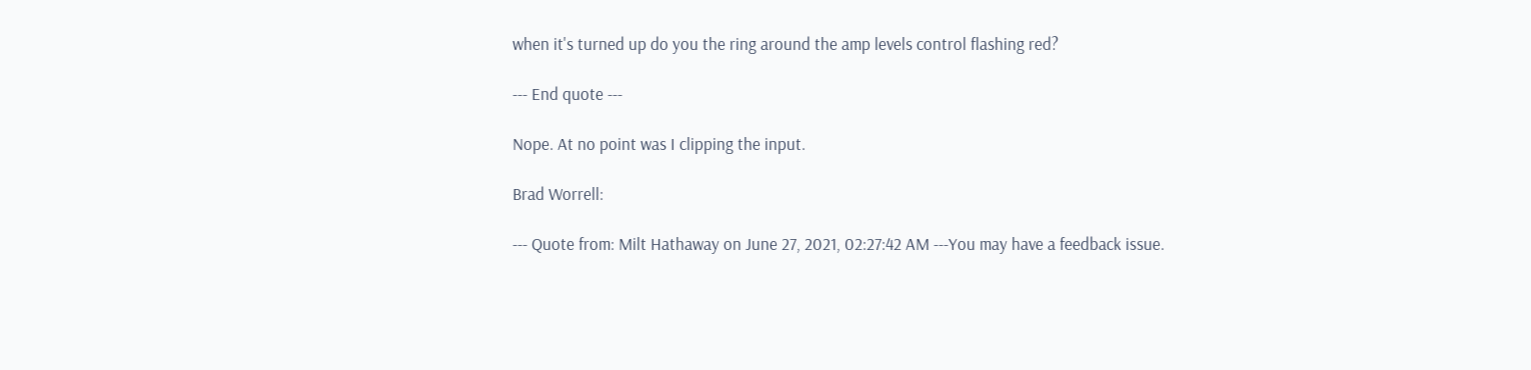when it's turned up do you the ring around the amp levels control flashing red?

--- End quote ---

Nope. At no point was I clipping the input.

Brad Worrell:

--- Quote from: Milt Hathaway on June 27, 2021, 02:27:42 AM ---You may have a feedback issue.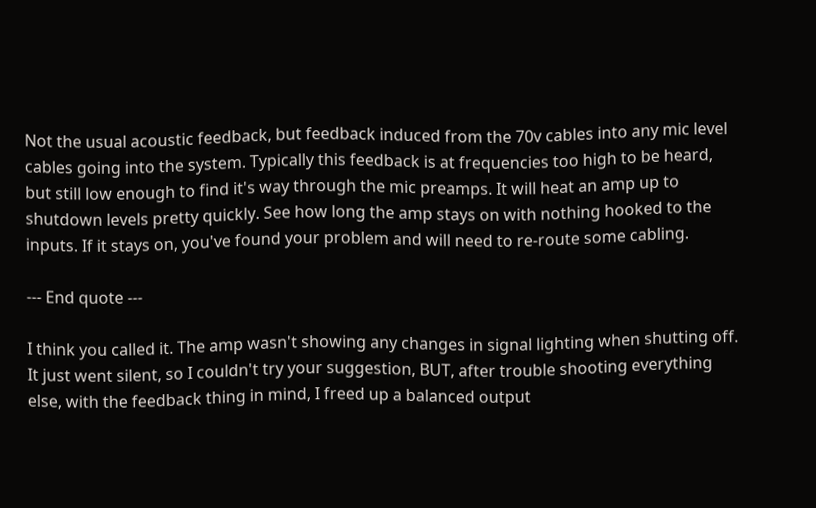Not the usual acoustic feedback, but feedback induced from the 70v cables into any mic level cables going into the system. Typically this feedback is at frequencies too high to be heard, but still low enough to find it's way through the mic preamps. It will heat an amp up to shutdown levels pretty quickly. See how long the amp stays on with nothing hooked to the inputs. If it stays on, you've found your problem and will need to re-route some cabling.

--- End quote ---

I think you called it. The amp wasn't showing any changes in signal lighting when shutting off. It just went silent, so I couldn't try your suggestion, BUT, after trouble shooting everything else, with the feedback thing in mind, I freed up a balanced output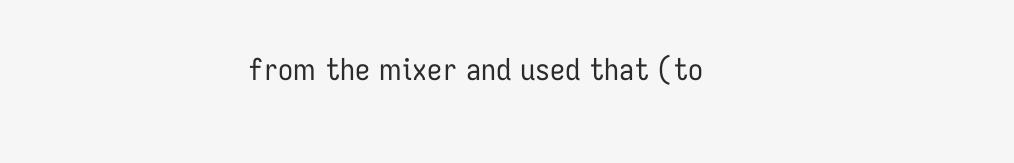from the mixer and used that (to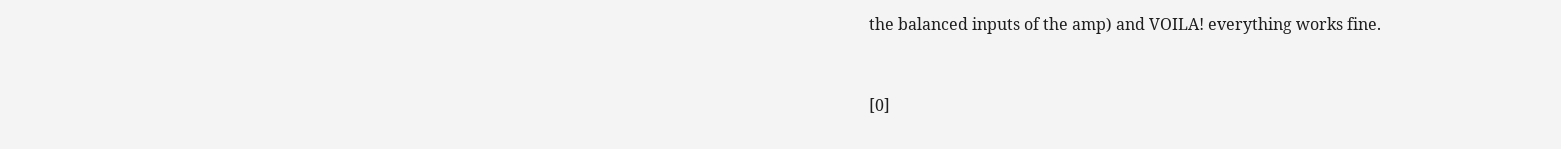the balanced inputs of the amp) and VOILA! everything works fine.


[0]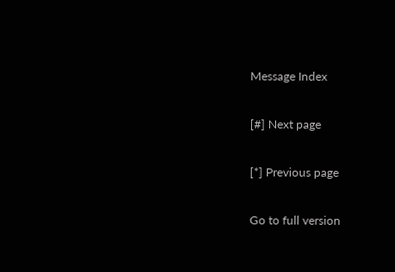Message Index

[#] Next page

[*] Previous page

Go to full version